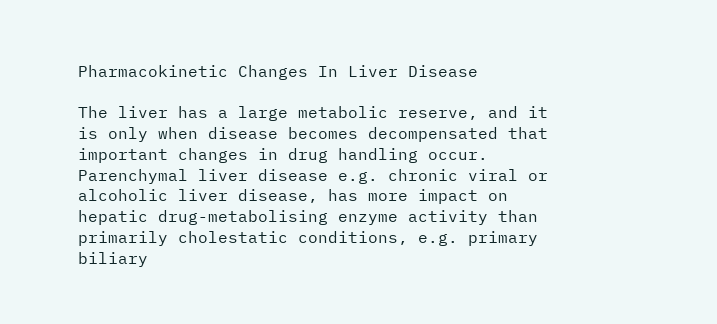Pharmacokinetic Changes In Liver Disease

The liver has a large metabolic reserve, and it is only when disease becomes decompensated that important changes in drug handling occur. Parenchymal liver disease e.g. chronic viral or alcoholic liver disease, has more impact on hepatic drug-metabolising enzyme activity than primarily cholestatic conditions, e.g. primary biliary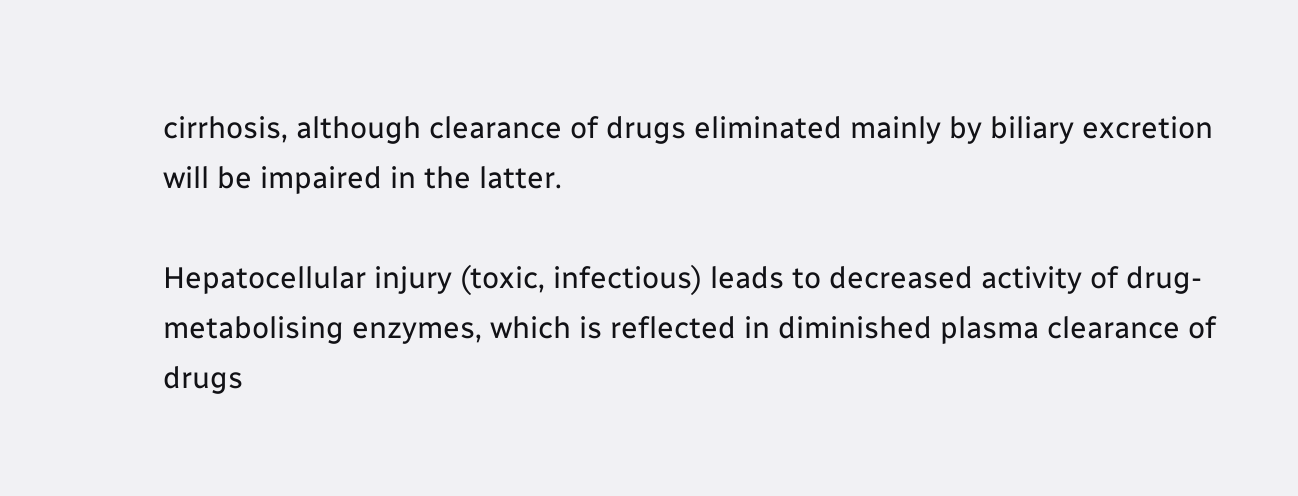cirrhosis, although clearance of drugs eliminated mainly by biliary excretion will be impaired in the latter.

Hepatocellular injury (toxic, infectious) leads to decreased activity of drug-metabolising enzymes, which is reflected in diminished plasma clearance of drugs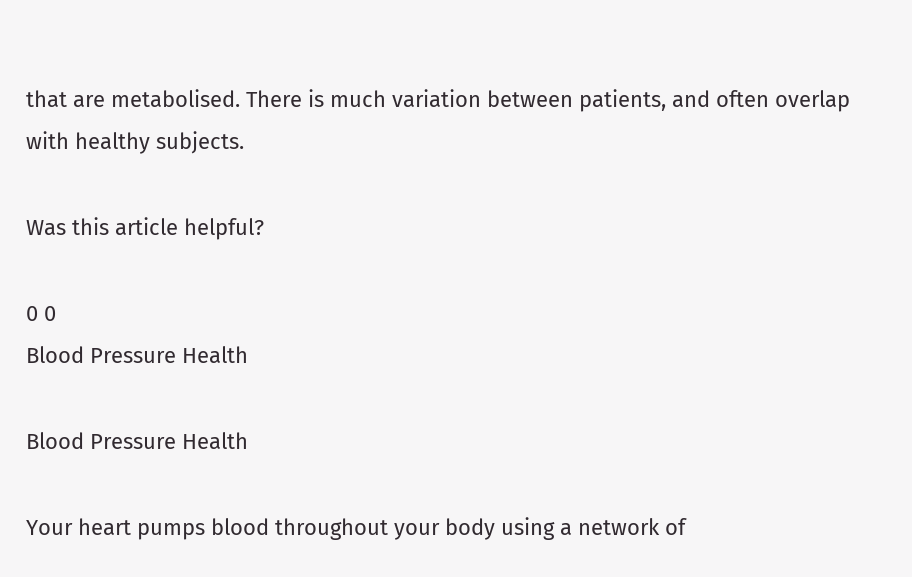that are metabolised. There is much variation between patients, and often overlap with healthy subjects.

Was this article helpful?

0 0
Blood Pressure Health

Blood Pressure Health

Your heart pumps blood throughout your body using a network of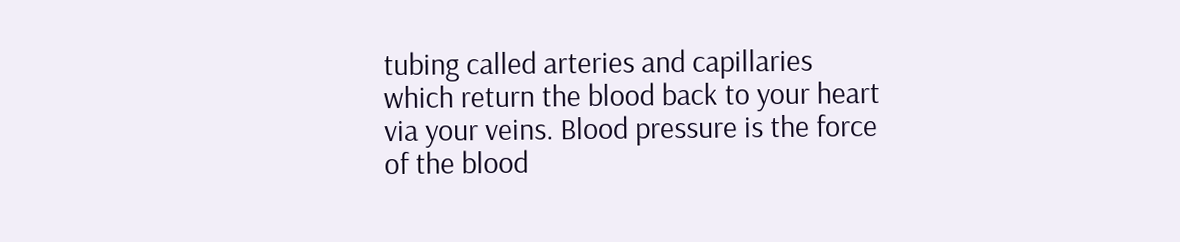tubing called arteries and capillaries which return the blood back to your heart via your veins. Blood pressure is the force of the blood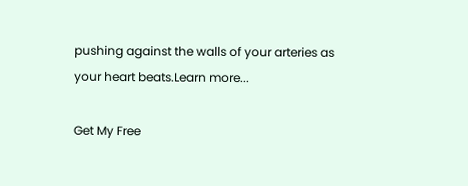pushing against the walls of your arteries as your heart beats.Learn more...

Get My Free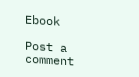Ebook

Post a comment